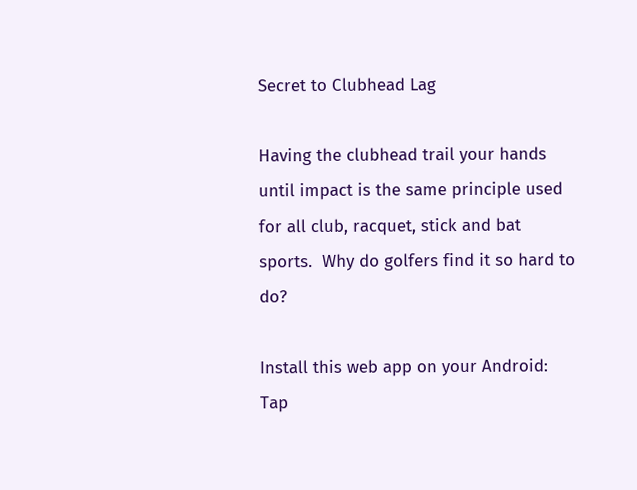Secret to Clubhead Lag

Having the clubhead trail your hands until impact is the same principle used for all club, racquet, stick and bat sports.  Why do golfers find it so hard to do?

Install this web app on your Android: Tap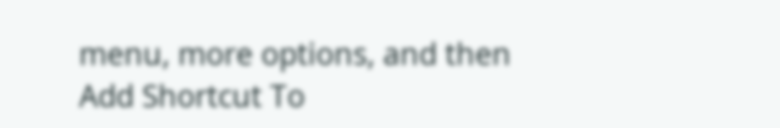menu, more options, and then Add Shortcut To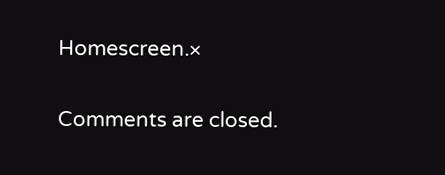Homescreen.×

Comments are closed.